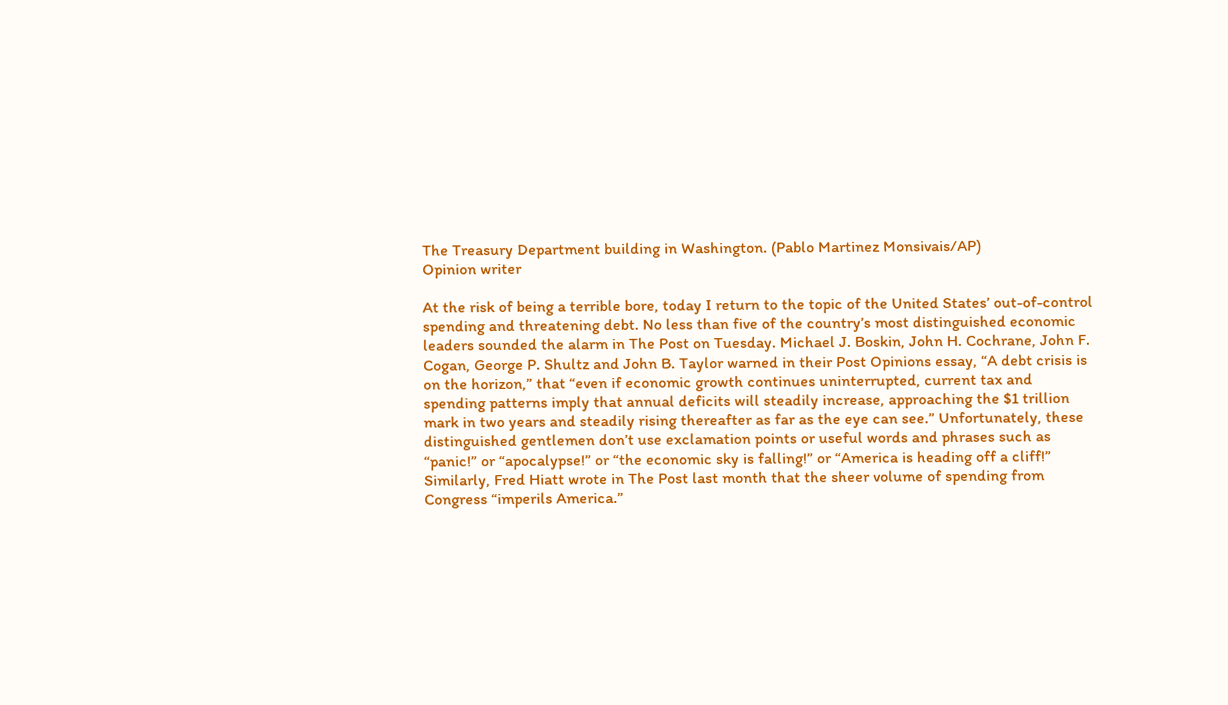The Treasury Department building in Washington. (Pablo Martinez Monsivais/AP)
Opinion writer

At the risk of being a terrible bore, today I return to the topic of the United States’ out-of-control spending and threatening debt. No less than five of the country’s most distinguished economic leaders sounded the alarm in The Post on Tuesday. Michael J. Boskin, John H. Cochrane, John F. Cogan, George P. Shultz and John B. Taylor warned in their Post Opinions essay, “A debt crisis is on the horizon,” that “even if economic growth continues uninterrupted, current tax and spending patterns imply that annual deficits will steadily increase, approaching the $1 trillion mark in two years and steadily rising thereafter as far as the eye can see.” Unfortunately, these distinguished gentlemen don’t use exclamation points or useful words and phrases such as “panic!” or “apocalypse!” or “the economic sky is falling!” or “America is heading off a cliff!” Similarly, Fred Hiatt wrote in The Post last month that the sheer volume of spending from Congress “imperils America.”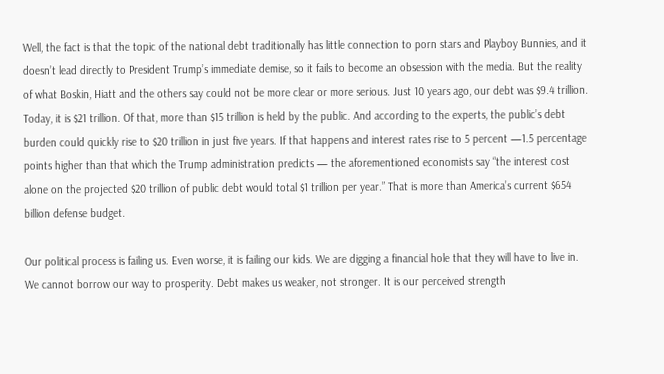Well, the fact is that the topic of the national debt traditionally has little connection to porn stars and Playboy Bunnies, and it doesn’t lead directly to President Trump’s immediate demise, so it fails to become an obsession with the media. But the reality of what Boskin, Hiatt and the others say could not be more clear or more serious. Just 10 years ago, our debt was $9.4 trillion. Today, it is $21 trillion. Of that, more than $15 trillion is held by the public. And according to the experts, the public’s debt burden could quickly rise to $20 trillion in just five years. If that happens and interest rates rise to 5 percent —1.5 percentage points higher than that which the Trump administration predicts — the aforementioned economists say “the interest cost alone on the projected $20 trillion of public debt would total $1 trillion per year.” That is more than America’s current $654 billion defense budget.

Our political process is failing us. Even worse, it is failing our kids. We are digging a financial hole that they will have to live in. We cannot borrow our way to prosperity. Debt makes us weaker, not stronger. It is our perceived strength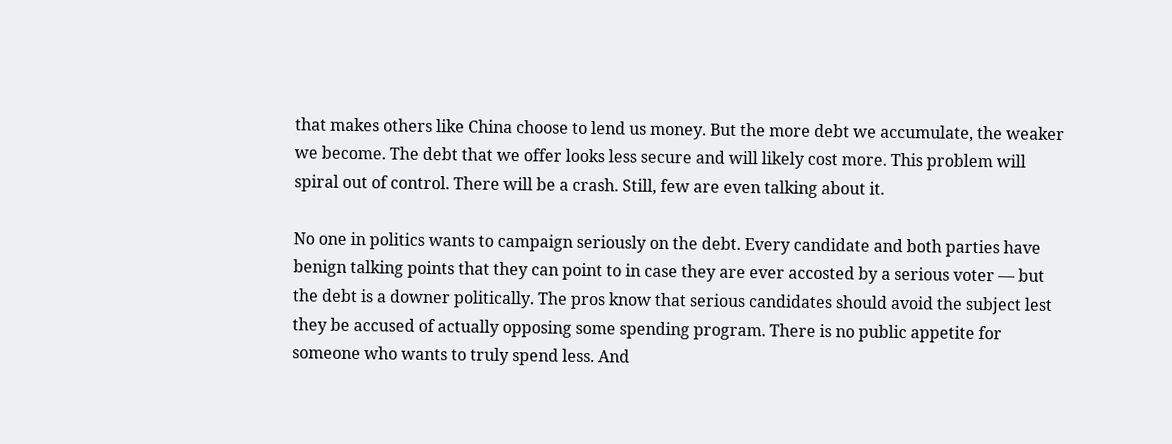that makes others like China choose to lend us money. But the more debt we accumulate, the weaker we become. The debt that we offer looks less secure and will likely cost more. This problem will spiral out of control. There will be a crash. Still, few are even talking about it.

No one in politics wants to campaign seriously on the debt. Every candidate and both parties have benign talking points that they can point to in case they are ever accosted by a serious voter — but the debt is a downer politically. The pros know that serious candidates should avoid the subject lest they be accused of actually opposing some spending program. There is no public appetite for someone who wants to truly spend less. And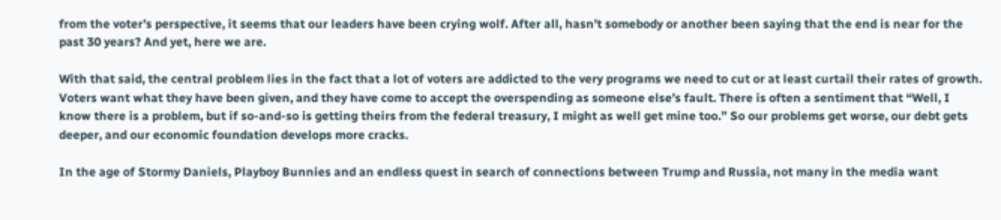from the voter’s perspective, it seems that our leaders have been crying wolf. After all, hasn’t somebody or another been saying that the end is near for the past 30 years? And yet, here we are.

With that said, the central problem lies in the fact that a lot of voters are addicted to the very programs we need to cut or at least curtail their rates of growth. Voters want what they have been given, and they have come to accept the overspending as someone else’s fault. There is often a sentiment that “Well, I know there is a problem, but if so-and-so is getting theirs from the federal treasury, I might as well get mine too.” So our problems get worse, our debt gets deeper, and our economic foundation develops more cracks.

In the age of Stormy Daniels, Playboy Bunnies and an endless quest in search of connections between Trump and Russia, not many in the media want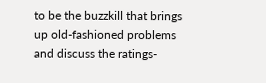to be the buzzkill that brings up old-fashioned problems and discuss the ratings-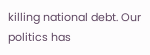killing national debt. Our politics has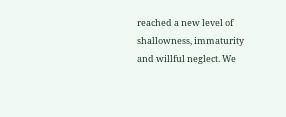reached a new level of shallowness, immaturity and willful neglect. We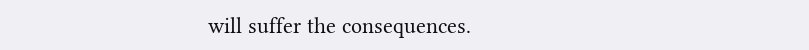will suffer the consequences.